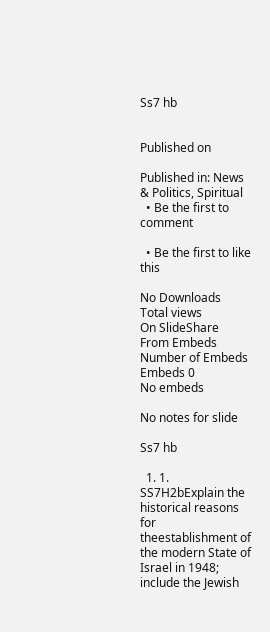Ss7 hb


Published on

Published in: News & Politics, Spiritual
  • Be the first to comment

  • Be the first to like this

No Downloads
Total views
On SlideShare
From Embeds
Number of Embeds
Embeds 0
No embeds

No notes for slide

Ss7 hb

  1. 1. SS7H2bExplain the historical reasons for theestablishment of the modern State of Israel in 1948; include the Jewish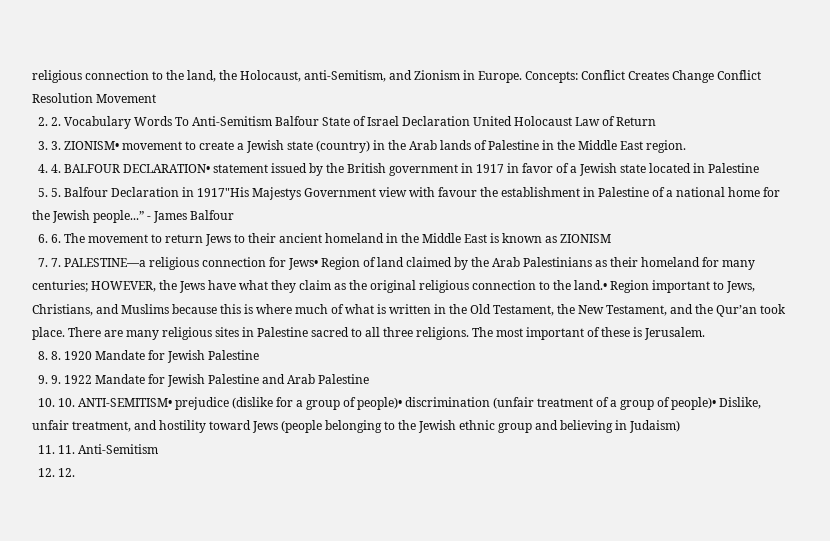religious connection to the land, the Holocaust, anti-Semitism, and Zionism in Europe. Concepts: Conflict Creates Change Conflict Resolution Movement
  2. 2. Vocabulary Words To Anti-Semitism Balfour State of Israel Declaration United Holocaust Law of Return
  3. 3. ZIONISM• movement to create a Jewish state (country) in the Arab lands of Palestine in the Middle East region.
  4. 4. BALFOUR DECLARATION• statement issued by the British government in 1917 in favor of a Jewish state located in Palestine
  5. 5. Balfour Declaration in 1917"His Majestys Government view with favour the establishment in Palestine of a national home for the Jewish people...” - James Balfour
  6. 6. The movement to return Jews to their ancient homeland in the Middle East is known as ZIONISM
  7. 7. PALESTINE—a religious connection for Jews• Region of land claimed by the Arab Palestinians as their homeland for many centuries; HOWEVER, the Jews have what they claim as the original religious connection to the land.• Region important to Jews, Christians, and Muslims because this is where much of what is written in the Old Testament, the New Testament, and the Qur’an took place. There are many religious sites in Palestine sacred to all three religions. The most important of these is Jerusalem.
  8. 8. 1920 Mandate for Jewish Palestine
  9. 9. 1922 Mandate for Jewish Palestine and Arab Palestine
  10. 10. ANTI-SEMITISM• prejudice (dislike for a group of people)• discrimination (unfair treatment of a group of people)• Dislike, unfair treatment, and hostility toward Jews (people belonging to the Jewish ethnic group and believing in Judaism)
  11. 11. Anti-Semitism
  12. 12.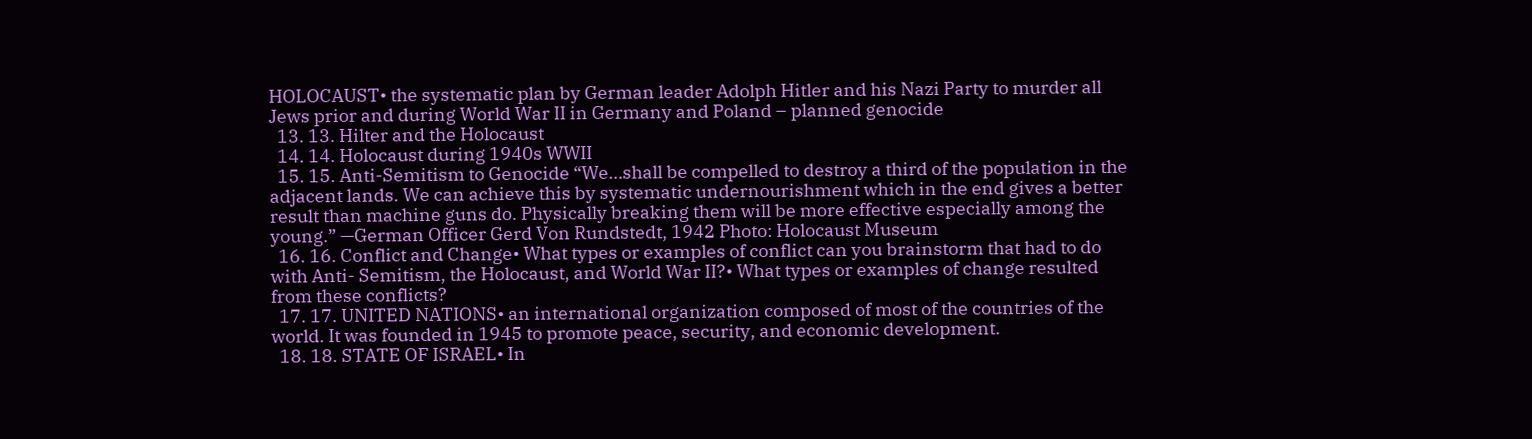HOLOCAUST• the systematic plan by German leader Adolph Hitler and his Nazi Party to murder all Jews prior and during World War II in Germany and Poland – planned genocide
  13. 13. Hilter and the Holocaust
  14. 14. Holocaust during 1940s WWII
  15. 15. Anti-Semitism to Genocide “We…shall be compelled to destroy a third of the population in the adjacent lands. We can achieve this by systematic undernourishment which in the end gives a better result than machine guns do. Physically breaking them will be more effective especially among the young.” —German Officer Gerd Von Rundstedt, 1942 Photo: Holocaust Museum
  16. 16. Conflict and Change• What types or examples of conflict can you brainstorm that had to do with Anti- Semitism, the Holocaust, and World War II?• What types or examples of change resulted from these conflicts?
  17. 17. UNITED NATIONS• an international organization composed of most of the countries of the world. It was founded in 1945 to promote peace, security, and economic development.
  18. 18. STATE OF ISRAEL• In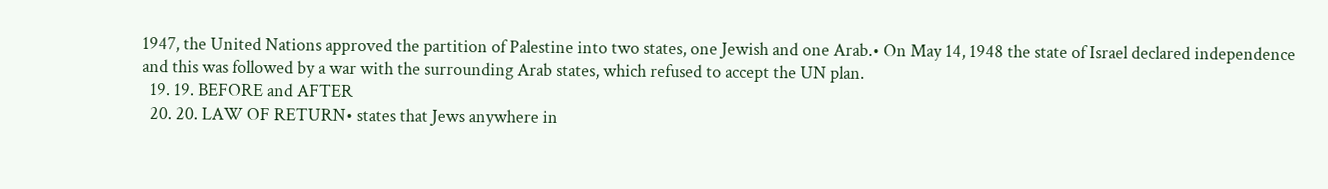1947, the United Nations approved the partition of Palestine into two states, one Jewish and one Arab.• On May 14, 1948 the state of Israel declared independence and this was followed by a war with the surrounding Arab states, which refused to accept the UN plan.
  19. 19. BEFORE and AFTER
  20. 20. LAW OF RETURN• states that Jews anywhere in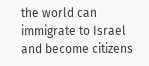the world can immigrate to Israel and become citizens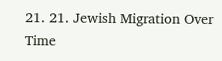21. 21. Jewish Migration Over Time